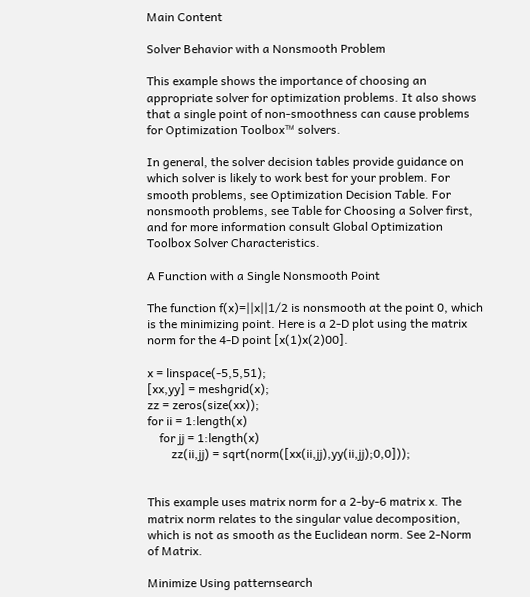Main Content

Solver Behavior with a Nonsmooth Problem

This example shows the importance of choosing an appropriate solver for optimization problems. It also shows that a single point of non-smoothness can cause problems for Optimization Toolbox™ solvers.

In general, the solver decision tables provide guidance on which solver is likely to work best for your problem. For smooth problems, see Optimization Decision Table. For nonsmooth problems, see Table for Choosing a Solver first, and for more information consult Global Optimization Toolbox Solver Characteristics.

A Function with a Single Nonsmooth Point

The function f(x)=||x||1/2 is nonsmooth at the point 0, which is the minimizing point. Here is a 2-D plot using the matrix norm for the 4-D point [x(1)x(2)00].

x = linspace(-5,5,51);
[xx,yy] = meshgrid(x);
zz = zeros(size(xx));
for ii = 1:length(x)
    for jj = 1:length(x)
        zz(ii,jj) = sqrt(norm([xx(ii,jj),yy(ii,jj);0,0]));


This example uses matrix norm for a 2-by-6 matrix x. The matrix norm relates to the singular value decomposition, which is not as smooth as the Euclidean norm. See 2-Norm of Matrix.

Minimize Using patternsearch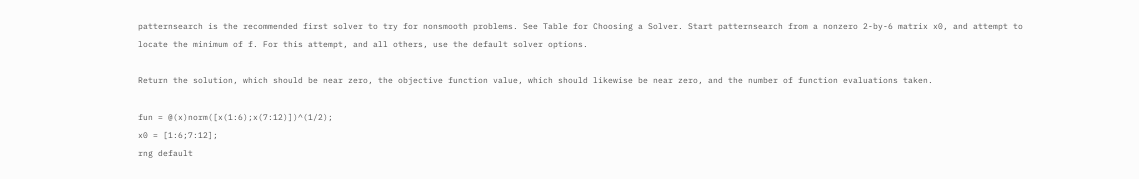patternsearch is the recommended first solver to try for nonsmooth problems. See Table for Choosing a Solver. Start patternsearch from a nonzero 2-by-6 matrix x0, and attempt to locate the minimum of f. For this attempt, and all others, use the default solver options.

Return the solution, which should be near zero, the objective function value, which should likewise be near zero, and the number of function evaluations taken.

fun = @(x)norm([x(1:6);x(7:12)])^(1/2);
x0 = [1:6;7:12];
rng default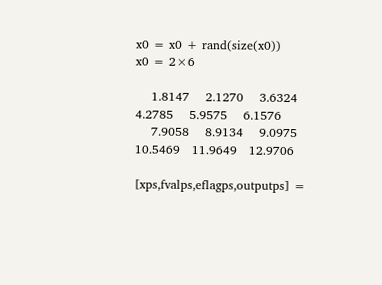x0 = x0 + rand(size(x0))
x0 = 2×6

    1.8147    2.1270    3.6324    4.2785    5.9575    6.1576
    7.9058    8.9134    9.0975   10.5469   11.9649   12.9706

[xps,fvalps,eflagps,outputps] =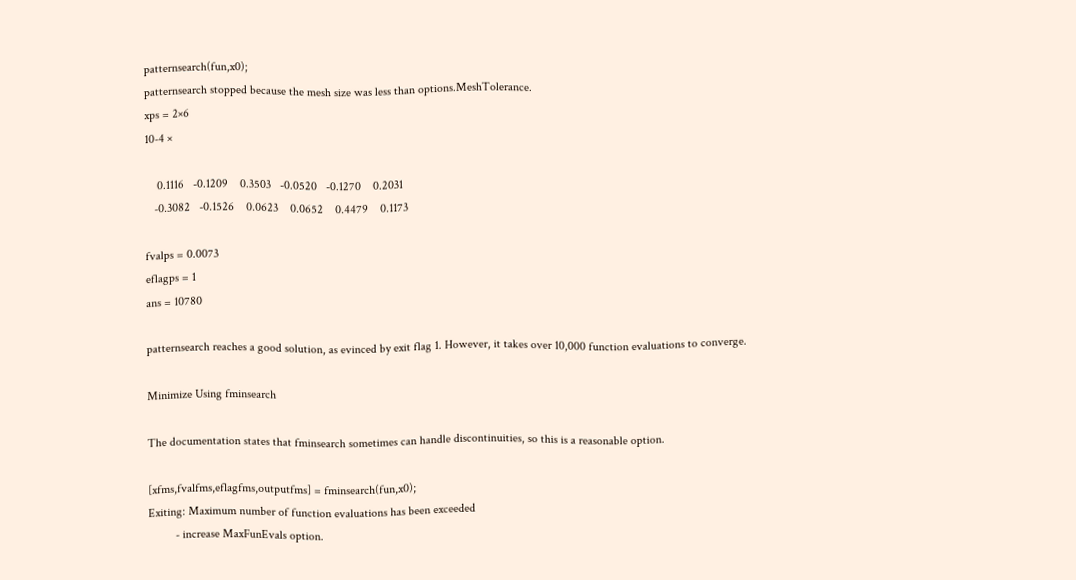patternsearch(fun,x0);
patternsearch stopped because the mesh size was less than options.MeshTolerance.
xps = 2×6
10-4 ×

    0.1116   -0.1209    0.3503   -0.0520   -0.1270    0.2031
   -0.3082   -0.1526    0.0623    0.0652    0.4479    0.1173

fvalps = 0.0073
eflagps = 1
ans = 10780

patternsearch reaches a good solution, as evinced by exit flag 1. However, it takes over 10,000 function evaluations to converge.

Minimize Using fminsearch

The documentation states that fminsearch sometimes can handle discontinuities, so this is a reasonable option.

[xfms,fvalfms,eflagfms,outputfms] = fminsearch(fun,x0);
Exiting: Maximum number of function evaluations has been exceeded
         - increase MaxFunEvals option.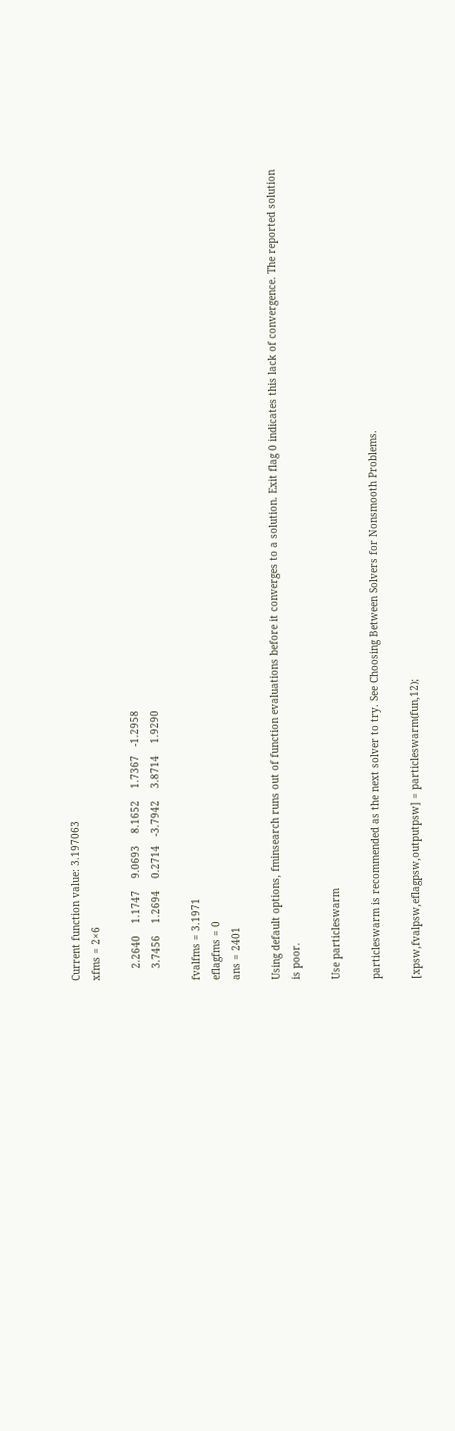Current function value: 3.197063
xfms = 2×6

    2.2640    1.1747    9.0693    8.1652    1.7367   -1.2958
    3.7456    1.2694    0.2714   -3.7942    3.8714    1.9290

fvalfms = 3.1971
eflagfms = 0
ans = 2401

Using default options, fminsearch runs out of function evaluations before it converges to a solution. Exit flag 0 indicates this lack of convergence. The reported solution is poor.

Use particleswarm

particleswarm is recommended as the next solver to try. See Choosing Between Solvers for Nonsmooth Problems.

[xpsw,fvalpsw,eflagpsw,outputpsw] = particleswarm(fun,12);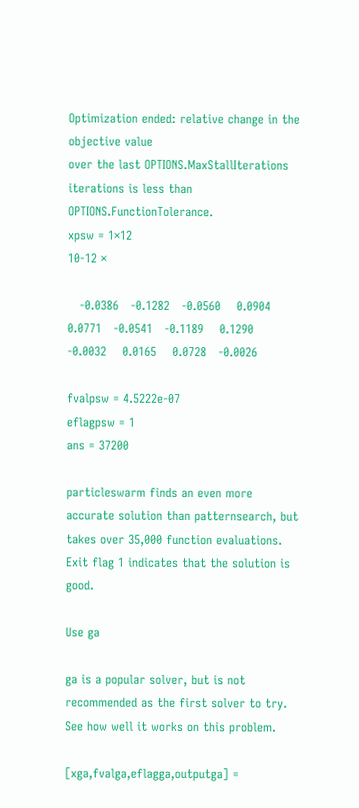Optimization ended: relative change in the objective value
over the last OPTIONS.MaxStallIterations iterations is less than OPTIONS.FunctionTolerance.
xpsw = 1×12
10-12 ×

   -0.0386   -0.1282   -0.0560    0.0904    0.0771   -0.0541   -0.1189    0.1290   -0.0032    0.0165    0.0728   -0.0026

fvalpsw = 4.5222e-07
eflagpsw = 1
ans = 37200

particleswarm finds an even more accurate solution than patternsearch, but takes over 35,000 function evaluations. Exit flag 1 indicates that the solution is good.

Use ga

ga is a popular solver, but is not recommended as the first solver to try. See how well it works on this problem.

[xga,fvalga,eflagga,outputga] =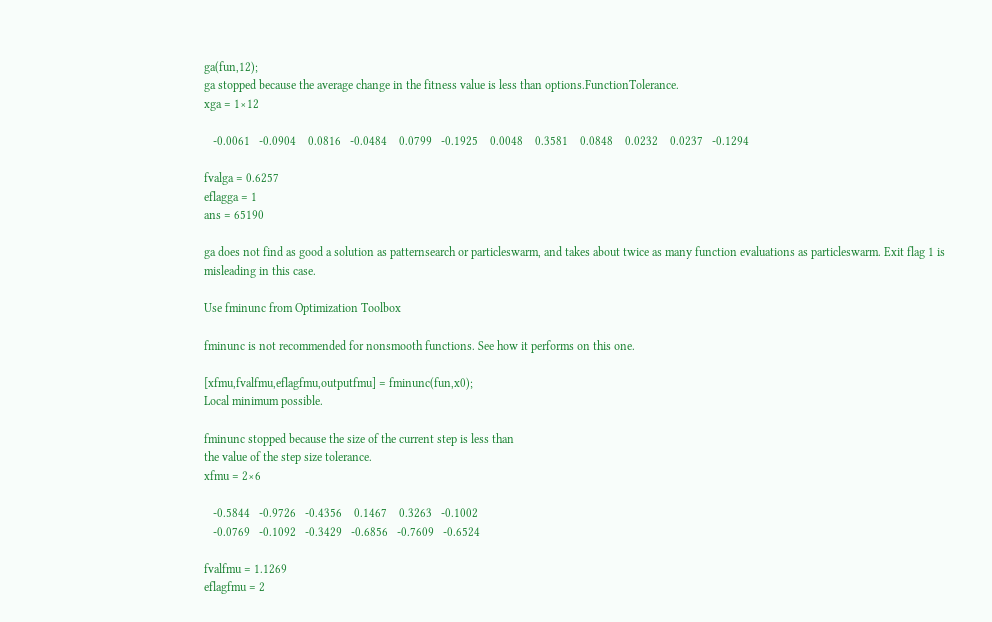ga(fun,12);
ga stopped because the average change in the fitness value is less than options.FunctionTolerance.
xga = 1×12

   -0.0061   -0.0904    0.0816   -0.0484    0.0799   -0.1925    0.0048    0.3581    0.0848    0.0232    0.0237   -0.1294

fvalga = 0.6257
eflagga = 1
ans = 65190

ga does not find as good a solution as patternsearch or particleswarm, and takes about twice as many function evaluations as particleswarm. Exit flag 1 is misleading in this case.

Use fminunc from Optimization Toolbox

fminunc is not recommended for nonsmooth functions. See how it performs on this one.

[xfmu,fvalfmu,eflagfmu,outputfmu] = fminunc(fun,x0);
Local minimum possible.

fminunc stopped because the size of the current step is less than
the value of the step size tolerance.
xfmu = 2×6

   -0.5844   -0.9726   -0.4356    0.1467    0.3263   -0.1002
   -0.0769   -0.1092   -0.3429   -0.6856   -0.7609   -0.6524

fvalfmu = 1.1269
eflagfmu = 2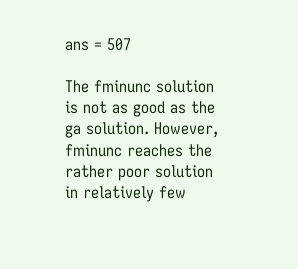ans = 507

The fminunc solution is not as good as the ga solution. However, fminunc reaches the rather poor solution in relatively few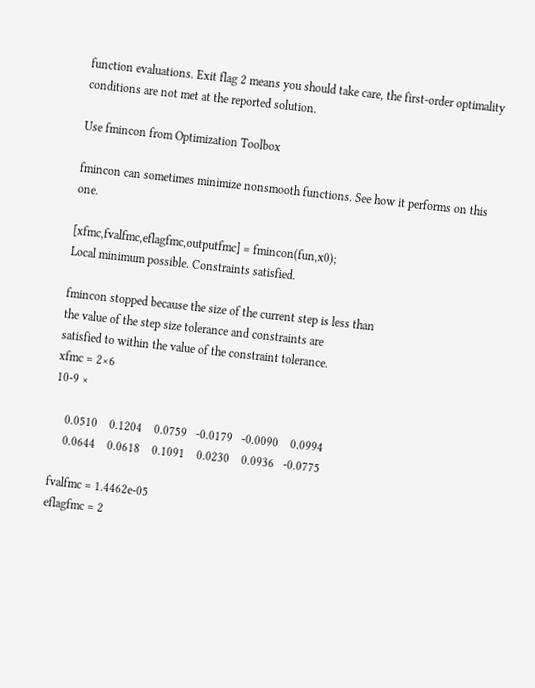function evaluations. Exit flag 2 means you should take care, the first-order optimality conditions are not met at the reported solution.

Use fmincon from Optimization Toolbox

fmincon can sometimes minimize nonsmooth functions. See how it performs on this one.

[xfmc,fvalfmc,eflagfmc,outputfmc] = fmincon(fun,x0);
Local minimum possible. Constraints satisfied.

fmincon stopped because the size of the current step is less than
the value of the step size tolerance and constraints are
satisfied to within the value of the constraint tolerance.
xfmc = 2×6
10-9 ×

    0.0510    0.1204    0.0759   -0.0179   -0.0090    0.0994
    0.0644    0.0618    0.1091    0.0230    0.0936   -0.0775

fvalfmc = 1.4462e-05
eflagfmc = 2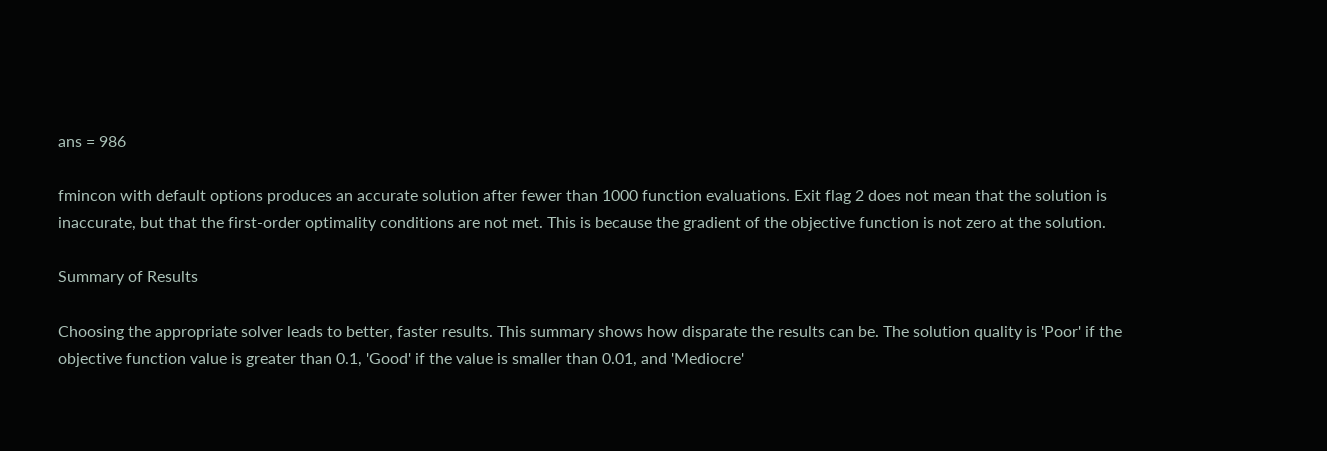ans = 986

fmincon with default options produces an accurate solution after fewer than 1000 function evaluations. Exit flag 2 does not mean that the solution is inaccurate, but that the first-order optimality conditions are not met. This is because the gradient of the objective function is not zero at the solution.

Summary of Results

Choosing the appropriate solver leads to better, faster results. This summary shows how disparate the results can be. The solution quality is 'Poor' if the objective function value is greater than 0.1, 'Good' if the value is smaller than 0.01, and 'Mediocre'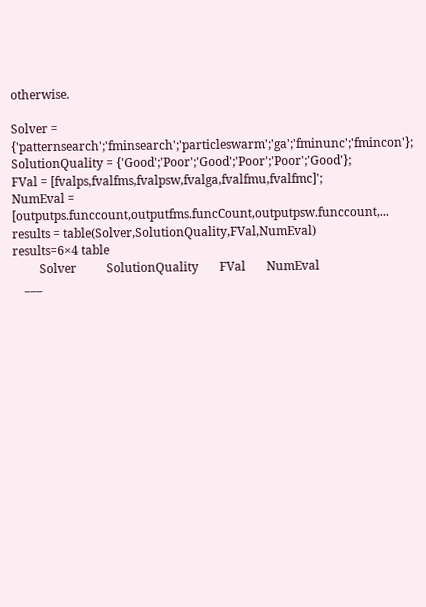otherwise.

Solver = {'patternsearch';'fminsearch';'particleswarm';'ga';'fminunc';'fmincon'};
SolutionQuality = {'Good';'Poor';'Good';'Poor';'Poor';'Good'};
FVal = [fvalps,fvalfms,fvalpsw,fvalga,fvalfmu,fvalfmc]';
NumEval = [outputps.funccount,outputfms.funcCount,outputpsw.funccount,...
results = table(Solver,SolutionQuality,FVal,NumEval)
results=6×4 table
         Solver          SolutionQuality       FVal       NumEval
    ___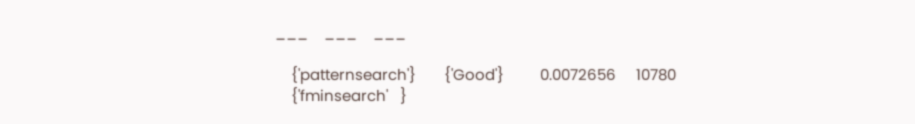___    ___    ___

    {'patternsearch'}       {'Good'}         0.0072656     10780
    {'fminsearch'   }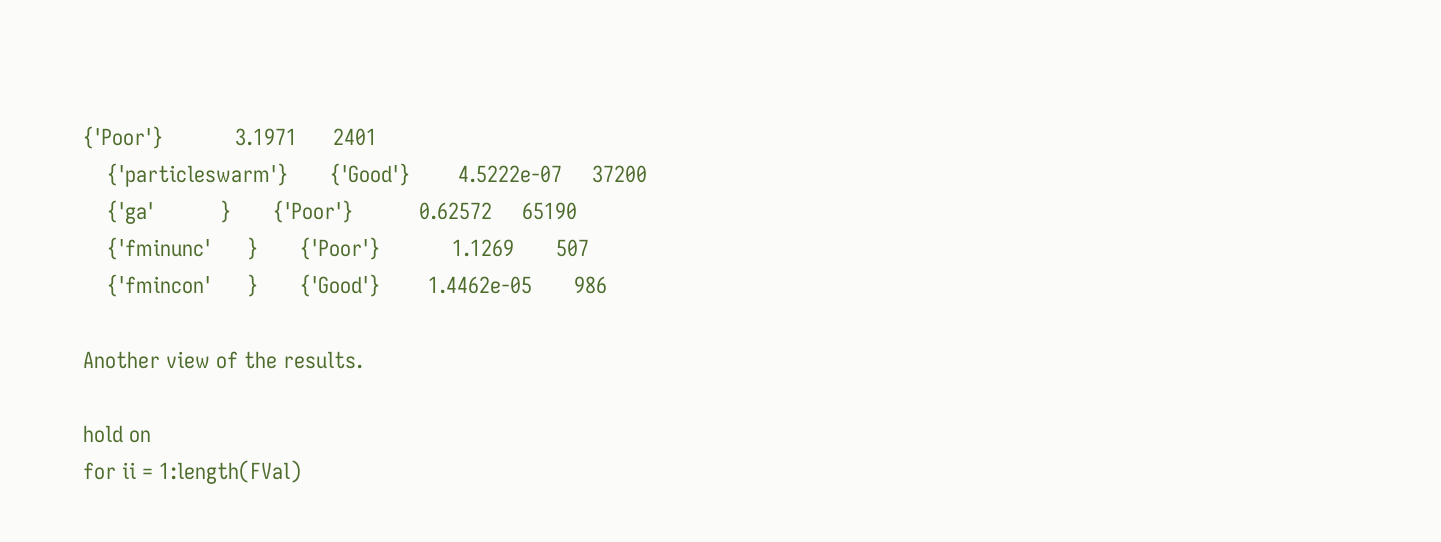{'Poor'}            3.1971      2401
    {'particleswarm'}       {'Good'}        4.5222e-07     37200
    {'ga'           }       {'Poor'}           0.62572     65190
    {'fminunc'      }       {'Poor'}            1.1269       507
    {'fmincon'      }       {'Good'}        1.4462e-05       986

Another view of the results.

hold on
for ii = 1:length(FVal)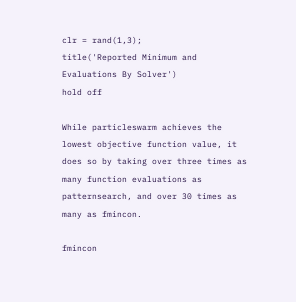clr = rand(1,3);
title('Reported Minimum and Evaluations By Solver')
hold off

While particleswarm achieves the lowest objective function value, it does so by taking over three times as many function evaluations as patternsearch, and over 30 times as many as fmincon.

fmincon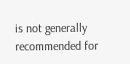is not generally recommended for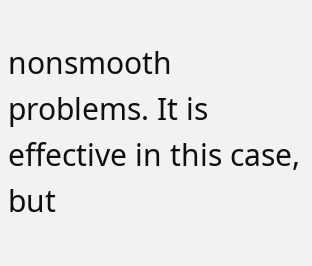nonsmooth problems. It is effective in this case, but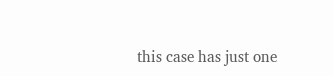this case has just one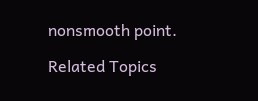nonsmooth point.

Related Topics